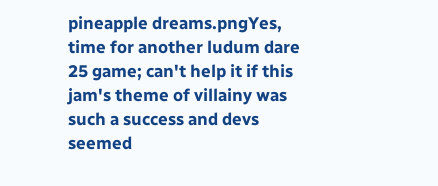pineapple dreams.pngYes, time for another ludum dare 25 game; can't help it if this jam's theme of villainy was such a success and devs seemed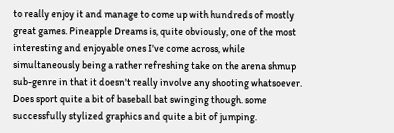to really enjoy it and manage to come up with hundreds of mostly great games. Pineapple Dreams is, quite obviously, one of the most interesting and enjoyable ones I've come across, while simultaneously being a rather refreshing take on the arena shmup sub-genre in that it doesn't really involve any shooting whatsoever. Does sport quite a bit of baseball bat swinging though. some successfully stylized graphics and quite a bit of jumping.